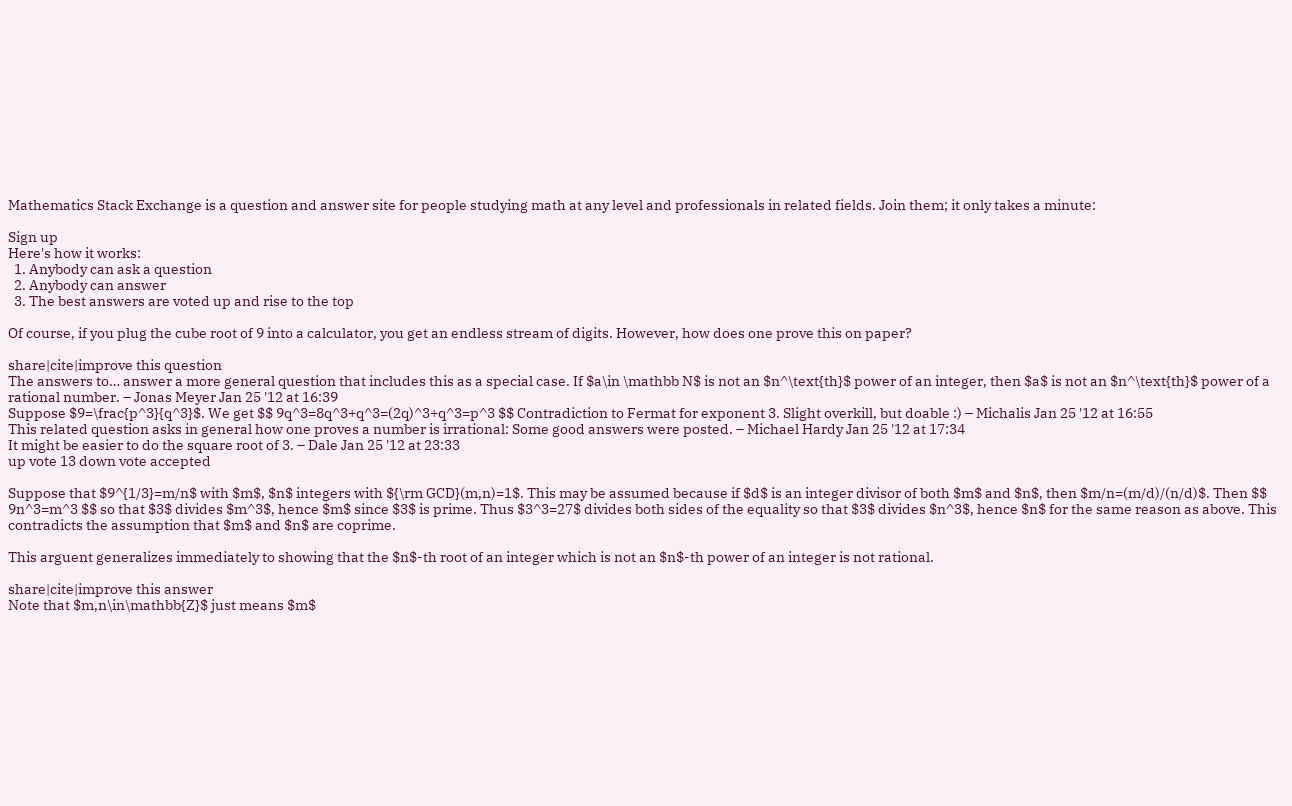Mathematics Stack Exchange is a question and answer site for people studying math at any level and professionals in related fields. Join them; it only takes a minute:

Sign up
Here's how it works:
  1. Anybody can ask a question
  2. Anybody can answer
  3. The best answers are voted up and rise to the top

Of course, if you plug the cube root of 9 into a calculator, you get an endless stream of digits. However, how does one prove this on paper?

share|cite|improve this question
The answers to… answer a more general question that includes this as a special case. If $a\in \mathbb N$ is not an $n^\text{th}$ power of an integer, then $a$ is not an $n^\text{th}$ power of a rational number. – Jonas Meyer Jan 25 '12 at 16:39
Suppose $9=\frac{p^3}{q^3}$. We get $$ 9q^3=8q^3+q^3=(2q)^3+q^3=p^3 $$ Contradiction to Fermat for exponent 3. Slight overkill, but doable :) – Michalis Jan 25 '12 at 16:55
This related question asks in general how one proves a number is irrational: Some good answers were posted. – Michael Hardy Jan 25 '12 at 17:34
It might be easier to do the square root of 3. – Dale Jan 25 '12 at 23:33
up vote 13 down vote accepted

Suppose that $9^{1/3}=m/n$ with $m$, $n$ integers with ${\rm GCD}(m,n)=1$. This may be assumed because if $d$ is an integer divisor of both $m$ and $n$, then $m/n=(m/d)/(n/d)$. Then $$ 9n^3=m^3 $$ so that $3$ divides $m^3$, hence $m$ since $3$ is prime. Thus $3^3=27$ divides both sides of the equality so that $3$ divides $n^3$, hence $n$ for the same reason as above. This contradicts the assumption that $m$ and $n$ are coprime.

This arguent generalizes immediately to showing that the $n$-th root of an integer which is not an $n$-th power of an integer is not rational.

share|cite|improve this answer
Note that $m,n\in\mathbb{Z}$ just means $m$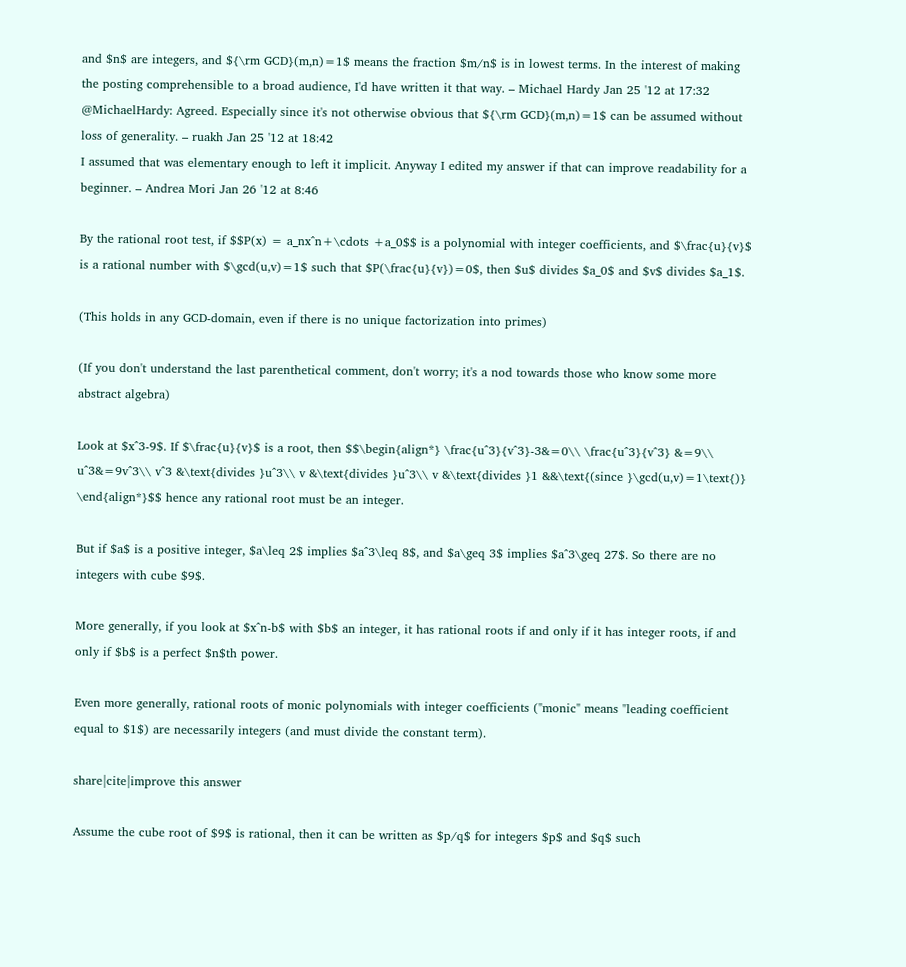and $n$ are integers, and ${\rm GCD}(m,n)=1$ means the fraction $m/n$ is in lowest terms. In the interest of making the posting comprehensible to a broad audience, I'd have written it that way. – Michael Hardy Jan 25 '12 at 17:32
@MichaelHardy: Agreed. Especially since it's not otherwise obvious that ${\rm GCD}(m,n)=1$ can be assumed without loss of generality. – ruakh Jan 25 '12 at 18:42
I assumed that was elementary enough to left it implicit. Anyway I edited my answer if that can improve readability for a beginner. – Andrea Mori Jan 26 '12 at 8:46

By the rational root test, if $$P(x) = a_nx^n+\cdots +a_0$$ is a polynomial with integer coefficients, and $\frac{u}{v}$ is a rational number with $\gcd(u,v)=1$ such that $P(\frac{u}{v})=0$, then $u$ divides $a_0$ and $v$ divides $a_1$.

(This holds in any GCD-domain, even if there is no unique factorization into primes)

(If you don't understand the last parenthetical comment, don't worry; it's a nod towards those who know some more abstract algebra)

Look at $x^3-9$. If $\frac{u}{v}$ is a root, then $$\begin{align*} \frac{u^3}{v^3}-3&=0\\ \frac{u^3}{v^3} &=9\\ u^3&=9v^3\\ v^3 &\text{divides }u^3\\ v &\text{divides }u^3\\ v &\text{divides }1 &&\text{(since }\gcd(u,v)=1\text{)} \end{align*}$$ hence any rational root must be an integer.

But if $a$ is a positive integer, $a\leq 2$ implies $a^3\leq 8$, and $a\geq 3$ implies $a^3\geq 27$. So there are no integers with cube $9$.

More generally, if you look at $x^n-b$ with $b$ an integer, it has rational roots if and only if it has integer roots, if and only if $b$ is a perfect $n$th power.

Even more generally, rational roots of monic polynomials with integer coefficients ("monic" means "leading coefficient equal to $1$) are necessarily integers (and must divide the constant term).

share|cite|improve this answer

Assume the cube root of $9$ is rational, then it can be written as $p/q$ for integers $p$ and $q$ such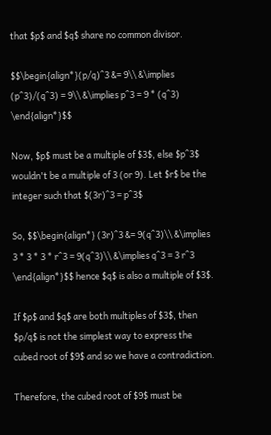that $p$ and $q$ share no common divisor.

$$\begin{align*}(p/q)^3 &= 9\\ &\implies (p^3)/(q^3) = 9\\ &\implies p^3 = 9 * (q^3) \end{align*}$$

Now, $p$ must be a multiple of $3$, else $p^3$ wouldn't be a multiple of 3 (or 9). Let $r$ be the integer such that $(3r)^3 = p^3$

So, $$\begin{align*} (3r)^3 &= 9(q^3)\\ &\implies 3 * 3 * 3 * r^3 = 9(q^3)\\ &\implies q^3 = 3 r^3 \end{align*}$$ hence $q$ is also a multiple of $3$.

If $p$ and $q$ are both multiples of $3$, then $p/q$ is not the simplest way to express the cubed root of $9$ and so we have a contradiction.

Therefore, the cubed root of $9$ must be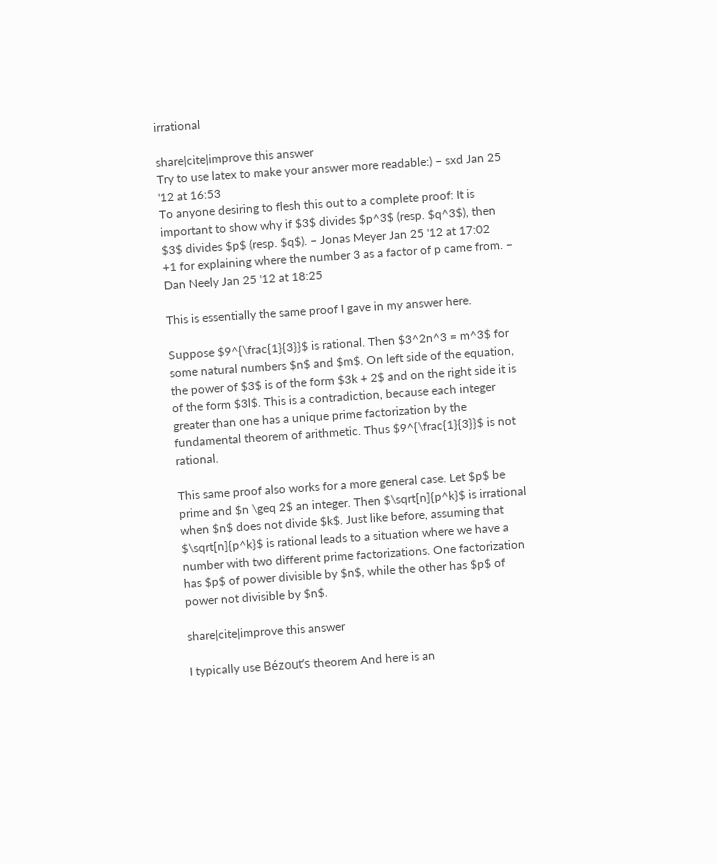irrational

share|cite|improve this answer
Try to use latex to make your answer more readable:) – sxd Jan 25 '12 at 16:53
To anyone desiring to flesh this out to a complete proof: It is important to show why if $3$ divides $p^3$ (resp. $q^3$), then $3$ divides $p$ (resp. $q$). – Jonas Meyer Jan 25 '12 at 17:02
+1 for explaining where the number 3 as a factor of p came from. – Dan Neely Jan 25 '12 at 18:25

This is essentially the same proof I gave in my answer here.

Suppose $9^{\frac{1}{3}}$ is rational. Then $3^2n^3 = m^3$ for some natural numbers $n$ and $m$. On left side of the equation, the power of $3$ is of the form $3k + 2$ and on the right side it is of the form $3l$. This is a contradiction, because each integer greater than one has a unique prime factorization by the fundamental theorem of arithmetic. Thus $9^{\frac{1}{3}}$ is not rational.

This same proof also works for a more general case. Let $p$ be prime and $n \geq 2$ an integer. Then $\sqrt[n]{p^k}$ is irrational when $n$ does not divide $k$. Just like before, assuming that $\sqrt[n]{p^k}$ is rational leads to a situation where we have a number with two different prime factorizations. One factorization has $p$ of power divisible by $n$, while the other has $p$ of power not divisible by $n$.

share|cite|improve this answer

I typically use Bézout’s theorem And here is an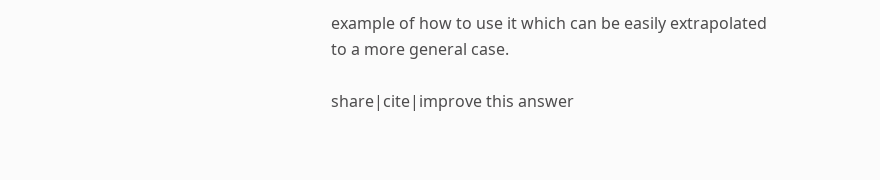example of how to use it which can be easily extrapolated to a more general case.

share|cite|improve this answer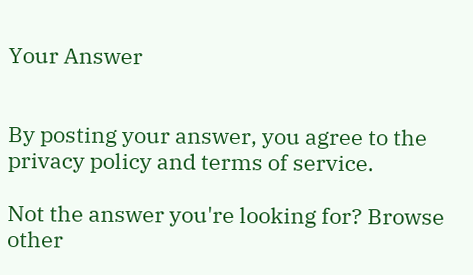Your Answer


By posting your answer, you agree to the privacy policy and terms of service.

Not the answer you're looking for? Browse other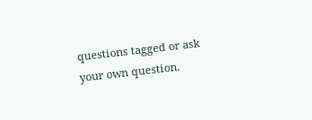questions tagged or ask your own question.